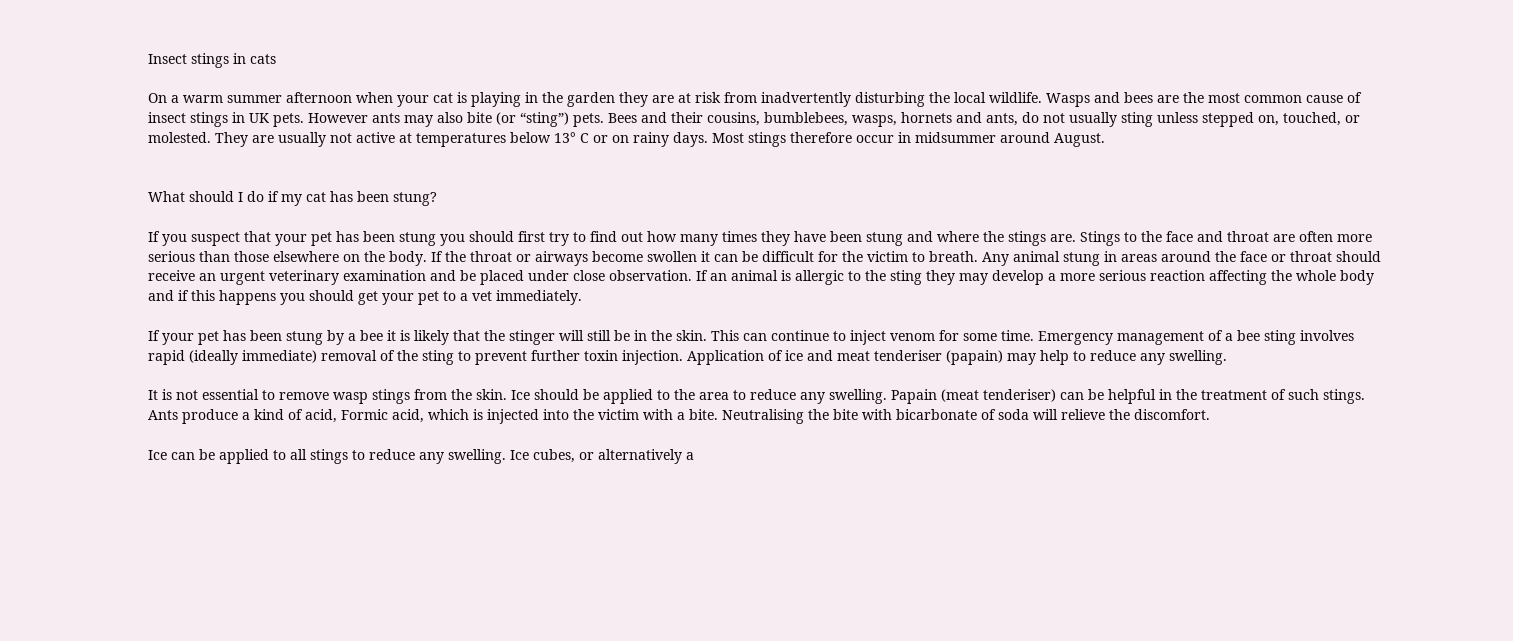Insect stings in cats

On a warm summer afternoon when your cat is playing in the garden they are at risk from inadvertently disturbing the local wildlife. Wasps and bees are the most common cause of insect stings in UK pets. However ants may also bite (or “sting”) pets. Bees and their cousins, bumblebees, wasps, hornets and ants, do not usually sting unless stepped on, touched, or molested. They are usually not active at temperatures below 13° C or on rainy days. Most stings therefore occur in midsummer around August.


What should I do if my cat has been stung?

If you suspect that your pet has been stung you should first try to find out how many times they have been stung and where the stings are. Stings to the face and throat are often more serious than those elsewhere on the body. If the throat or airways become swollen it can be difficult for the victim to breath. Any animal stung in areas around the face or throat should receive an urgent veterinary examination and be placed under close observation. If an animal is allergic to the sting they may develop a more serious reaction affecting the whole body and if this happens you should get your pet to a vet immediately.

If your pet has been stung by a bee it is likely that the stinger will still be in the skin. This can continue to inject venom for some time. Emergency management of a bee sting involves rapid (ideally immediate) removal of the sting to prevent further toxin injection. Application of ice and meat tenderiser (papain) may help to reduce any swelling.

It is not essential to remove wasp stings from the skin. Ice should be applied to the area to reduce any swelling. Papain (meat tenderiser) can be helpful in the treatment of such stings. Ants produce a kind of acid, Formic acid, which is injected into the victim with a bite. Neutralising the bite with bicarbonate of soda will relieve the discomfort.

Ice can be applied to all stings to reduce any swelling. Ice cubes, or alternatively a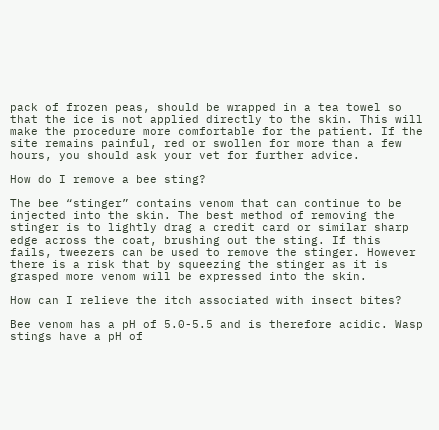pack of frozen peas, should be wrapped in a tea towel so that the ice is not applied directly to the skin. This will make the procedure more comfortable for the patient. If the site remains painful, red or swollen for more than a few hours, you should ask your vet for further advice.

How do I remove a bee sting?

The bee “stinger” contains venom that can continue to be injected into the skin. The best method of removing the stinger is to lightly drag a credit card or similar sharp edge across the coat, brushing out the sting. If this fails, tweezers can be used to remove the stinger. However there is a risk that by squeezing the stinger as it is grasped more venom will be expressed into the skin.

How can I relieve the itch associated with insect bites?

Bee venom has a pH of 5.0-5.5 and is therefore acidic. Wasp stings have a pH of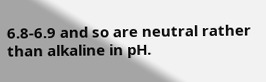6.8-6.9 and so are neutral rather than alkaline in pH.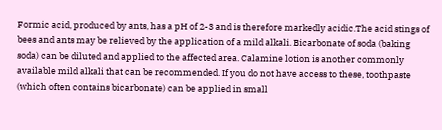Formic acid, produced by ants, has a pH of 2-3 and is therefore markedly acidic.The acid stings of bees and ants may be relieved by the application of a mild alkali. Bicarbonate of soda (baking soda) can be diluted and applied to the affected area. Calamine lotion is another commonly available mild alkali that can be recommended. If you do not have access to these, toothpaste (which often contains bicarbonate) can be applied in small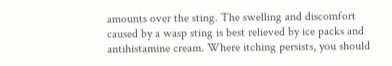amounts over the sting. The swelling and discomfort caused by a wasp sting is best relieved by ice packs and antihistamine cream. Where itching persists, you should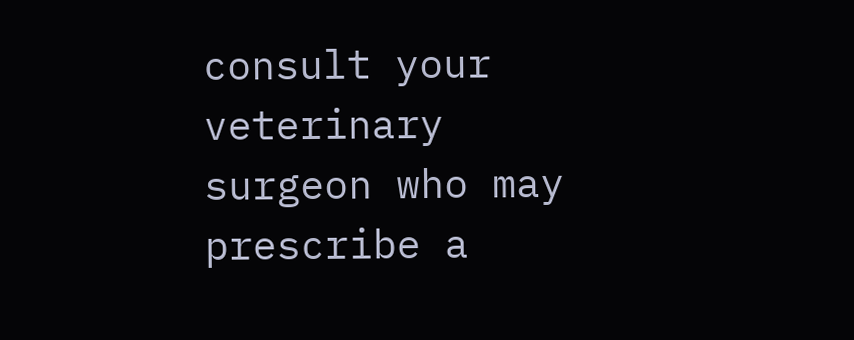consult your veterinary surgeon who may prescribe a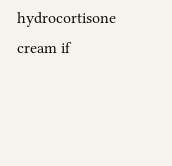hydrocortisone cream if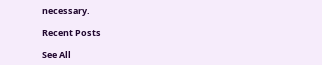necessary.

Recent Posts

See All